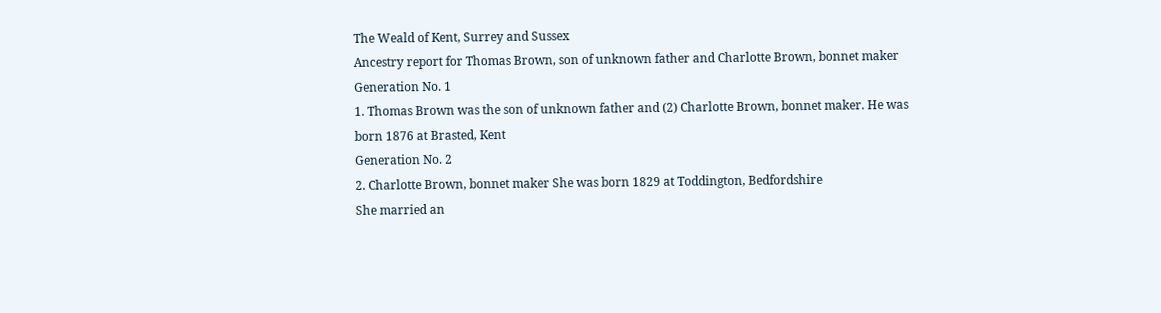The Weald of Kent, Surrey and Sussex
Ancestry report for Thomas Brown, son of unknown father and Charlotte Brown, bonnet maker
Generation No. 1
1. Thomas Brown was the son of unknown father and (2) Charlotte Brown, bonnet maker. He was born 1876 at Brasted, Kent
Generation No. 2
2. Charlotte Brown, bonnet maker She was born 1829 at Toddington, Bedfordshire
She married an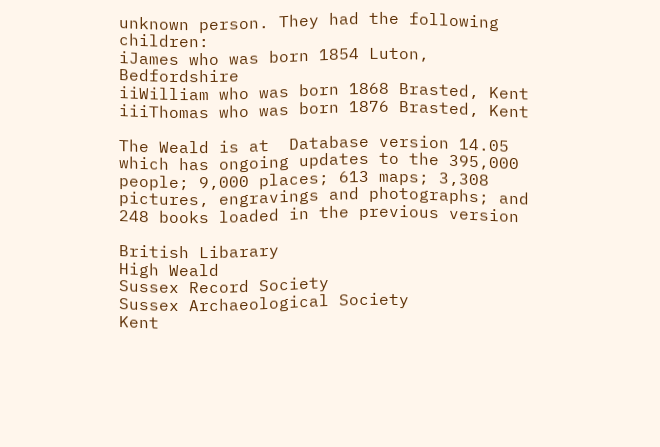unknown person. They had the following children:
iJames who was born 1854 Luton, Bedfordshire
iiWilliam who was born 1868 Brasted, Kent
iiiThomas who was born 1876 Brasted, Kent

The Weald is at  Database version 14.05 which has ongoing updates to the 395,000 people; 9,000 places; 613 maps; 3,308 pictures, engravings and photographs; and 248 books loaded in the previous version

British Libarary
High Weald
Sussex Record Society
Sussex Archaeological Society
Kent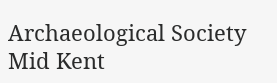Archaeological Society
Mid Kent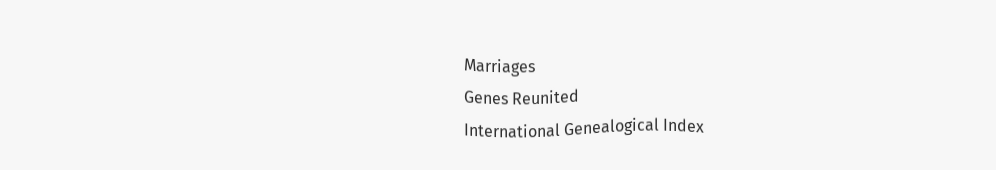Marriages
Genes Reunited
International Genealogical Index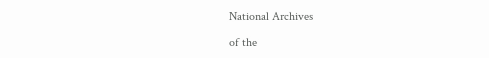National Archives

of the